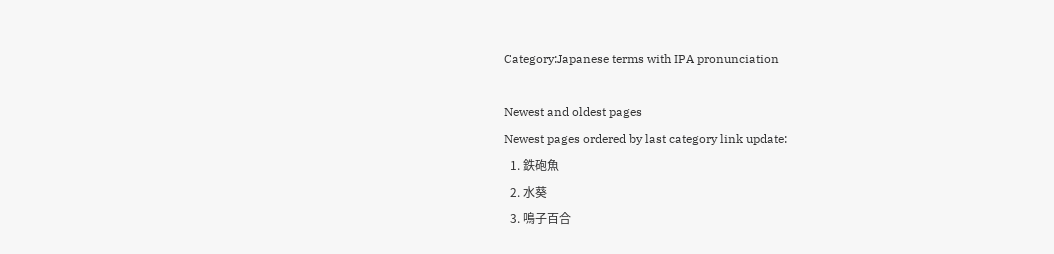Category:Japanese terms with IPA pronunciation

Newest and oldest pages
Newest pages ordered by last category link update:
  1. 鉄砲魚
  2. 水葵
  3. 鳴子百合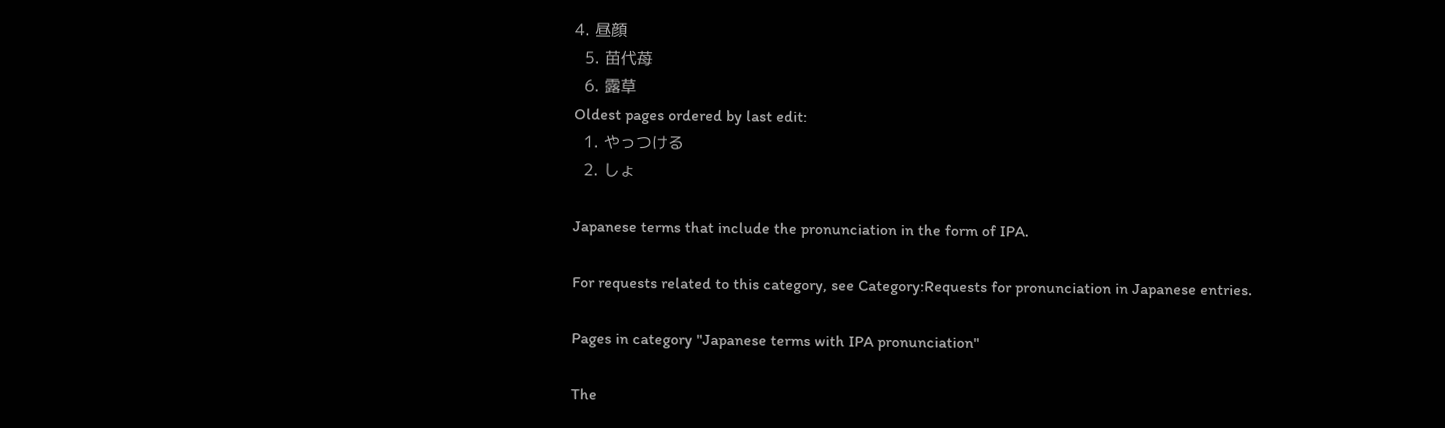4. 昼顔
  5. 苗代苺
  6. 露草
Oldest pages ordered by last edit:
  1. やっつける
  2. しょ

Japanese terms that include the pronunciation in the form of IPA.

For requests related to this category, see Category:Requests for pronunciation in Japanese entries.

Pages in category "Japanese terms with IPA pronunciation"

The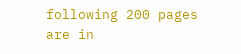following 200 pages are in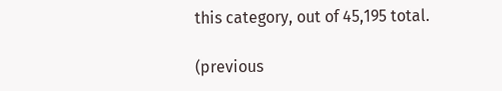this category, out of 45,195 total.

(previous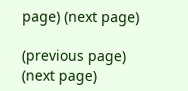page) (next page)

(previous page) (next page)